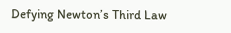Defying Newton’s Third Law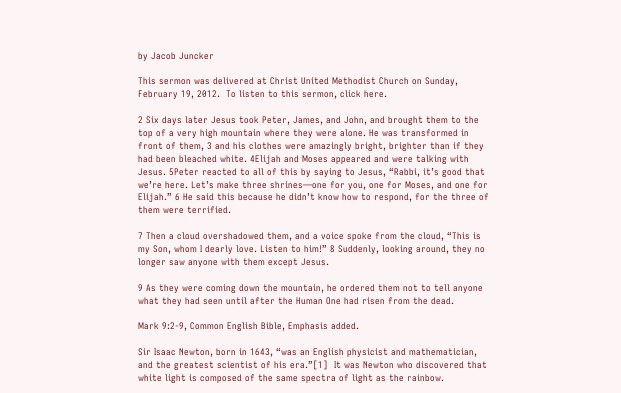by Jacob Juncker

This sermon was delivered at Christ United Methodist Church on Sunday, February 19, 2012.  To listen to this sermon, click here.

2 Six days later Jesus took Peter, James, and John, and brought them to the top of a very high mountain where they were alone. He was transformed in front of them, 3 and his clothes were amazingly bright, brighter than if they had been bleached white. 4Elijah and Moses appeared and were talking with Jesus. 5Peter reacted to all of this by saying to Jesus, “Rabbi, it’s good that we’re here. Let’s make three shrines—one for you, one for Moses, and one for Elijah.” 6 He said this because he didn’t know how to respond, for the three of them were terrified.

7 Then a cloud overshadowed them, and a voice spoke from the cloud, “This is my Son, whom I dearly love. Listen to him!” 8 Suddenly, looking around, they no longer saw anyone with them except Jesus.

9 As they were coming down the mountain, he ordered them not to tell anyone what they had seen until after the Human One had risen from the dead.

Mark 9:2-9, Common English Bible, Emphasis added.

Sir Isaac Newton, born in 1643, “was an English physicist and mathematician, and the greatest scientist of his era.”[1]  It was Newton who discovered that white light is composed of the same spectra of light as the rainbow.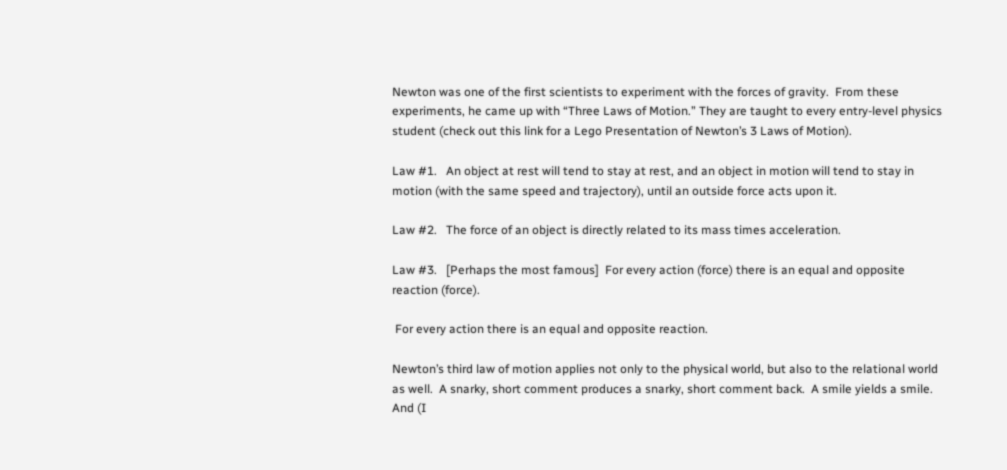Newton was one of the first scientists to experiment with the forces of gravity.  From these experiments, he came up with “Three Laws of Motion.” They are taught to every entry-level physics student (check out this link for a Lego Presentation of Newton’s 3 Laws of Motion).

Law #1.   An object at rest will tend to stay at rest, and an object in motion will tend to stay in motion (with the same speed and trajectory), until an outside force acts upon it.

Law #2.   The force of an object is directly related to its mass times acceleration.

Law #3.   [Perhaps the most famous]  For every action (force) there is an equal and opposite reaction (force).

 For every action there is an equal and opposite reaction.

Newton’s third law of motion applies not only to the physical world, but also to the relational world as well.  A snarky, short comment produces a snarky, short comment back.  A smile yields a smile.  And (I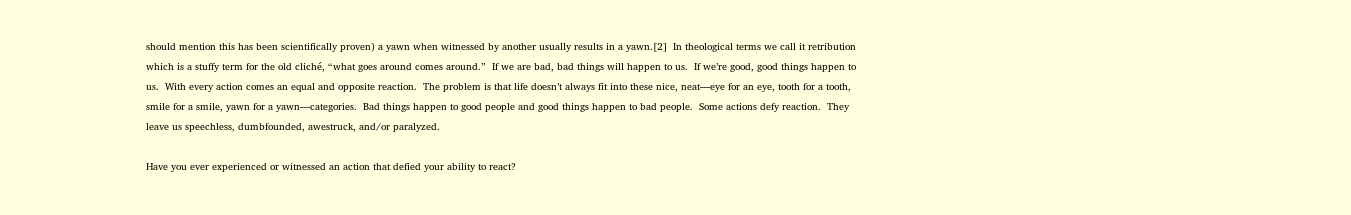should mention this has been scientifically proven) a yawn when witnessed by another usually results in a yawn.[2]  In theological terms we call it retribution which is a stuffy term for the old cliché, “what goes around comes around.”  If we are bad, bad things will happen to us.  If we’re good, good things happen to us.  With every action comes an equal and opposite reaction.  The problem is that life doesn’t always fit into these nice, neat—eye for an eye, tooth for a tooth, smile for a smile, yawn for a yawn—categories.  Bad things happen to good people and good things happen to bad people.  Some actions defy reaction.  They leave us speechless, dumbfounded, awestruck, and/or paralyzed.

Have you ever experienced or witnessed an action that defied your ability to react?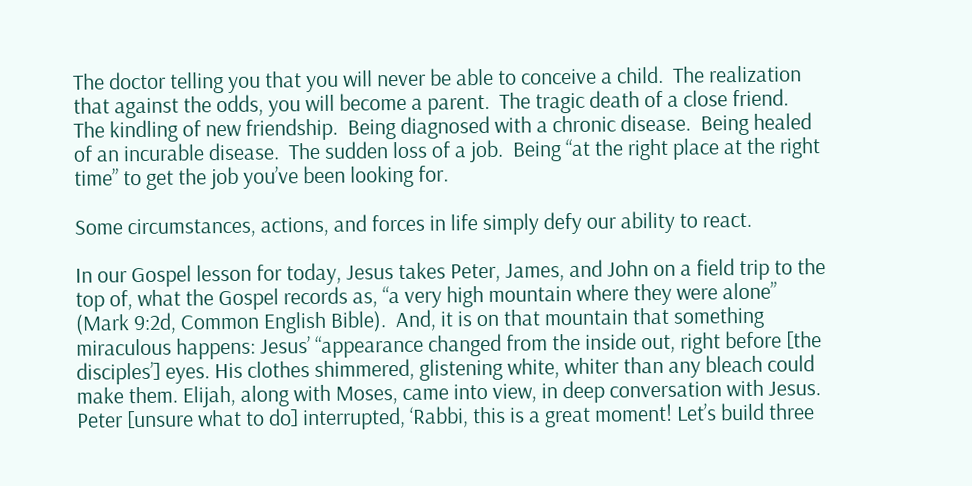The doctor telling you that you will never be able to conceive a child.  The realization that against the odds, you will become a parent.  The tragic death of a close friend.  The kindling of new friendship.  Being diagnosed with a chronic disease.  Being healed of an incurable disease.  The sudden loss of a job.  Being “at the right place at the right time” to get the job you’ve been looking for.

Some circumstances, actions, and forces in life simply defy our ability to react.

In our Gospel lesson for today, Jesus takes Peter, James, and John on a field trip to the top of, what the Gospel records as, “a very high mountain where they were alone” (Mark 9:2d, Common English Bible).  And, it is on that mountain that something miraculous happens: Jesus’ “appearance changed from the inside out, right before [the disciples’] eyes. His clothes shimmered, glistening white, whiter than any bleach could make them. Elijah, along with Moses, came into view, in deep conversation with Jesus.  Peter [unsure what to do] interrupted, ‘Rabbi, this is a great moment! Let’s build three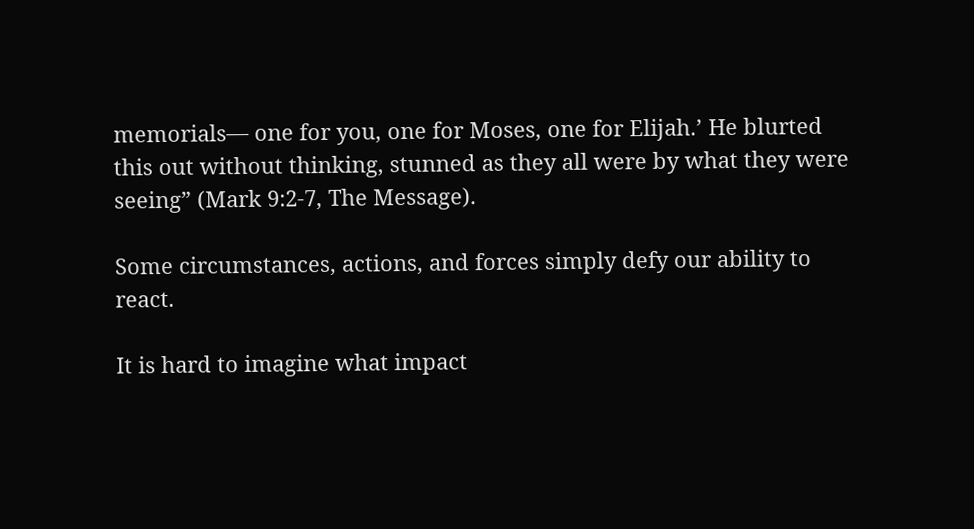memorials— one for you, one for Moses, one for Elijah.’ He blurted this out without thinking, stunned as they all were by what they were seeing” (Mark 9:2-7, The Message).

Some circumstances, actions, and forces simply defy our ability to react.

It is hard to imagine what impact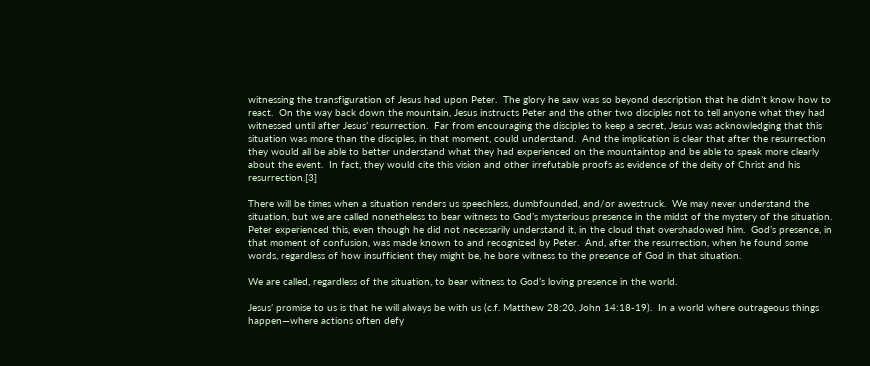witnessing the transfiguration of Jesus had upon Peter.  The glory he saw was so beyond description that he didn’t know how to react.  On the way back down the mountain, Jesus instructs Peter and the other two disciples not to tell anyone what they had witnessed until after Jesus’ resurrection.  Far from encouraging the disciples to keep a secret, Jesus was acknowledging that this situation was more than the disciples, in that moment, could understand.  And the implication is clear that after the resurrection they would all be able to better understand what they had experienced on the mountaintop and be able to speak more clearly about the event.  In fact, they would cite this vision and other irrefutable proofs as evidence of the deity of Christ and his resurrection.[3]

There will be times when a situation renders us speechless, dumbfounded, and/or awestruck.  We may never understand the situation, but we are called nonetheless to bear witness to God’s mysterious presence in the midst of the mystery of the situation.  Peter experienced this, even though he did not necessarily understand it, in the cloud that overshadowed him.  God’s presence, in that moment of confusion, was made known to and recognized by Peter.  And, after the resurrection, when he found some words, regardless of how insufficient they might be, he bore witness to the presence of God in that situation.

We are called, regardless of the situation, to bear witness to God’s loving presence in the world.

Jesus’ promise to us is that he will always be with us (c.f. Matthew 28:20, John 14:18-19).  In a world where outrageous things happen—where actions often defy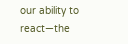our ability to react—the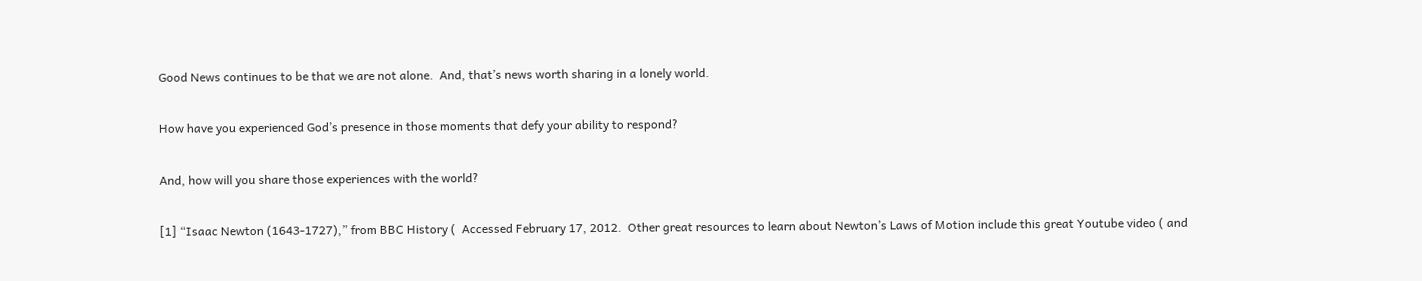Good News continues to be that we are not alone.  And, that’s news worth sharing in a lonely world.

How have you experienced God’s presence in those moments that defy your ability to respond?

And, how will you share those experiences with the world?

[1] “Isaac Newton (1643-1727),” from BBC History (  Accessed February 17, 2012.  Other great resources to learn about Newton’s Laws of Motion include this great Youtube video ( and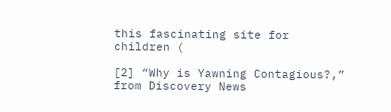this fascinating site for children (

[2] “Why is Yawning Contagious?,” from Discovery News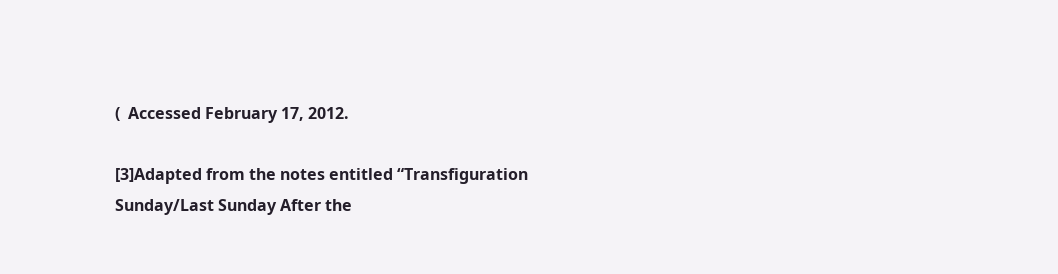(  Accessed February 17, 2012.

[3]Adapted from the notes entitled “Transfiguration Sunday/Last Sunday After the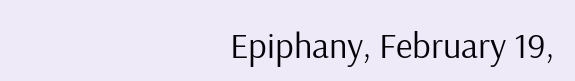Epiphany, February 19,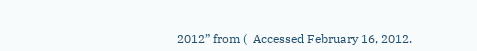2012” from (  Accessed February 16, 2012.